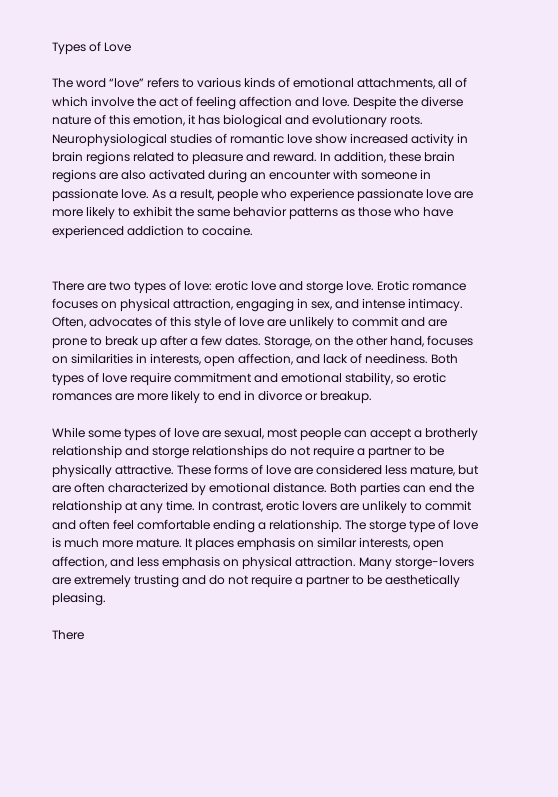Types of Love

The word “love” refers to various kinds of emotional attachments, all of which involve the act of feeling affection and love. Despite the diverse nature of this emotion, it has biological and evolutionary roots. Neurophysiological studies of romantic love show increased activity in brain regions related to pleasure and reward. In addition, these brain regions are also activated during an encounter with someone in passionate love. As a result, people who experience passionate love are more likely to exhibit the same behavior patterns as those who have experienced addiction to cocaine.


There are two types of love: erotic love and storge love. Erotic romance focuses on physical attraction, engaging in sex, and intense intimacy. Often, advocates of this style of love are unlikely to commit and are prone to break up after a few dates. Storage, on the other hand, focuses on similarities in interests, open affection, and lack of neediness. Both types of love require commitment and emotional stability, so erotic romances are more likely to end in divorce or breakup.

While some types of love are sexual, most people can accept a brotherly relationship and storge relationships do not require a partner to be physically attractive. These forms of love are considered less mature, but are often characterized by emotional distance. Both parties can end the relationship at any time. In contrast, erotic lovers are unlikely to commit and often feel comfortable ending a relationship. The storge type of love is much more mature. It places emphasis on similar interests, open affection, and less emphasis on physical attraction. Many storge-lovers are extremely trusting and do not require a partner to be aesthetically pleasing.

There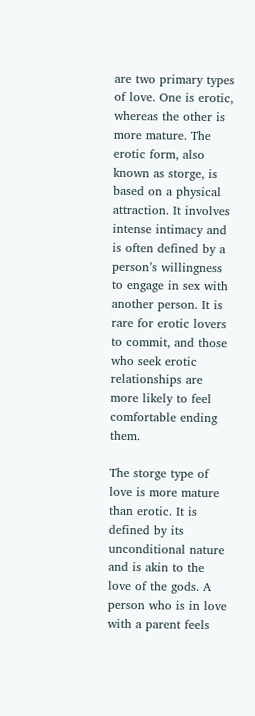are two primary types of love. One is erotic, whereas the other is more mature. The erotic form, also known as storge, is based on a physical attraction. It involves intense intimacy and is often defined by a person’s willingness to engage in sex with another person. It is rare for erotic lovers to commit, and those who seek erotic relationships are more likely to feel comfortable ending them.

The storge type of love is more mature than erotic. It is defined by its unconditional nature and is akin to the love of the gods. A person who is in love with a parent feels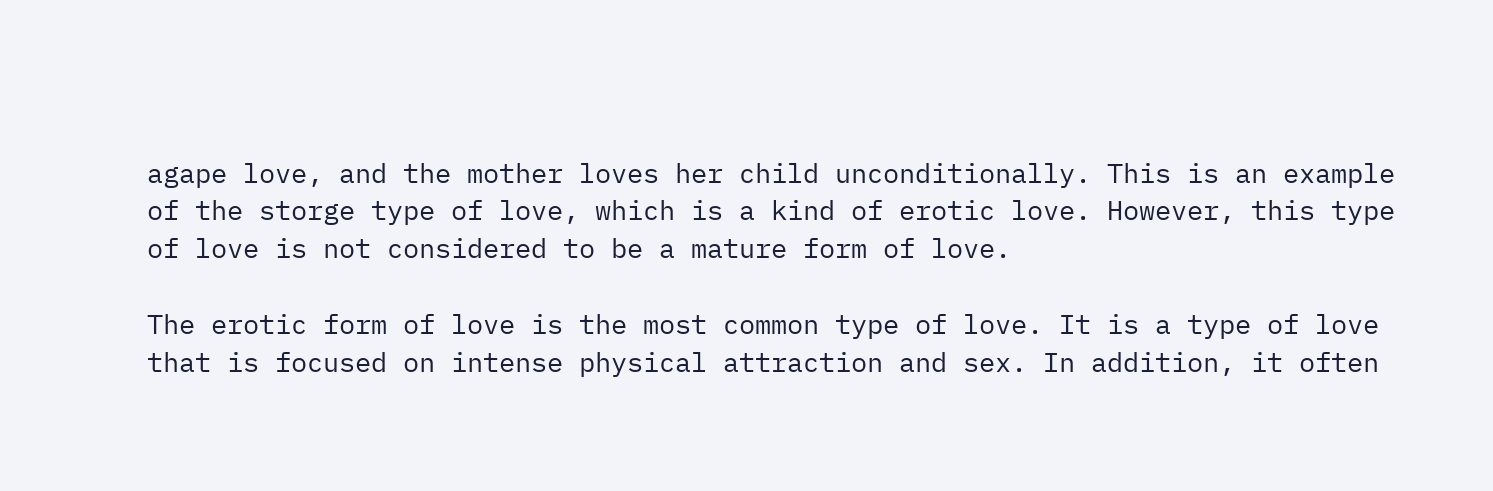agape love, and the mother loves her child unconditionally. This is an example of the storge type of love, which is a kind of erotic love. However, this type of love is not considered to be a mature form of love.

The erotic form of love is the most common type of love. It is a type of love that is focused on intense physical attraction and sex. In addition, it often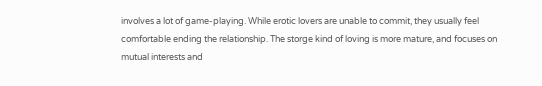involves a lot of game-playing. While erotic lovers are unable to commit, they usually feel comfortable ending the relationship. The storge kind of loving is more mature, and focuses on mutual interests and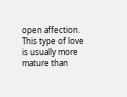open affection. This type of love is usually more mature than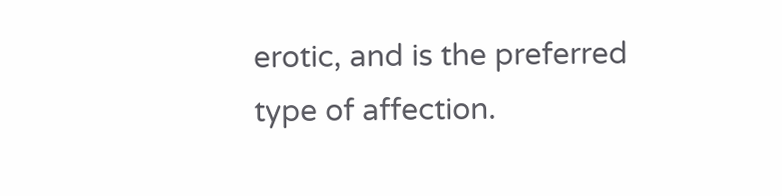erotic, and is the preferred type of affection.